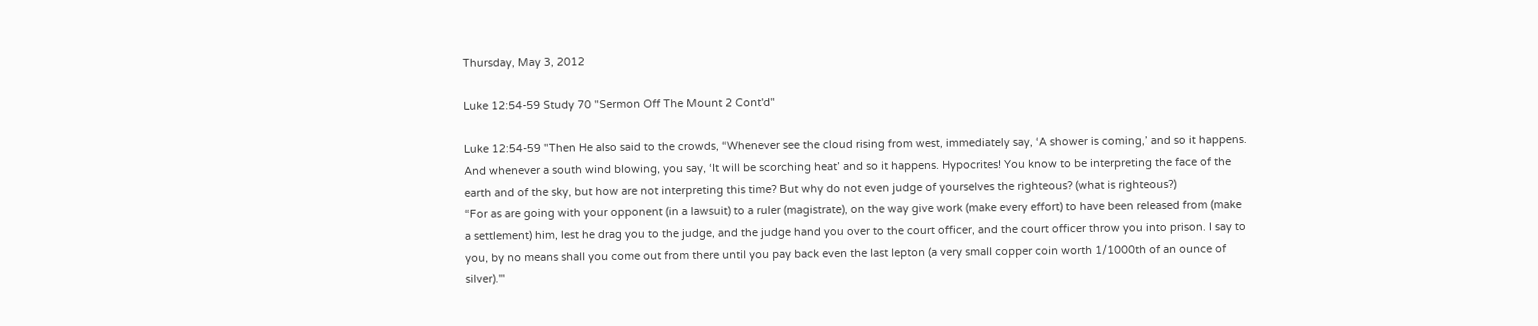Thursday, May 3, 2012

Luke 12:54-59 Study 70 "Sermon Off The Mount 2 Cont'd"

Luke 12:54-59 "Then He also said to the crowds, “Whenever see the cloud rising from west, immediately say, ‘A shower is coming,’ and so it happens. And whenever a south wind blowing, you say, ‘It will be scorching heat’ and so it happens. Hypocrites! You know to be interpreting the face of the earth and of the sky, but how are not interpreting this time? But why do not even judge of yourselves the righteous? (what is righteous?)
“For as are going with your opponent (in a lawsuit) to a ruler (magistrate), on the way give work (make every effort) to have been released from (make a settlement) him, lest he drag you to the judge, and the judge hand you over to the court officer, and the court officer throw you into prison. I say to you, by no means shall you come out from there until you pay back even the last lepton (a very small copper coin worth 1/1000th of an ounce of silver).'"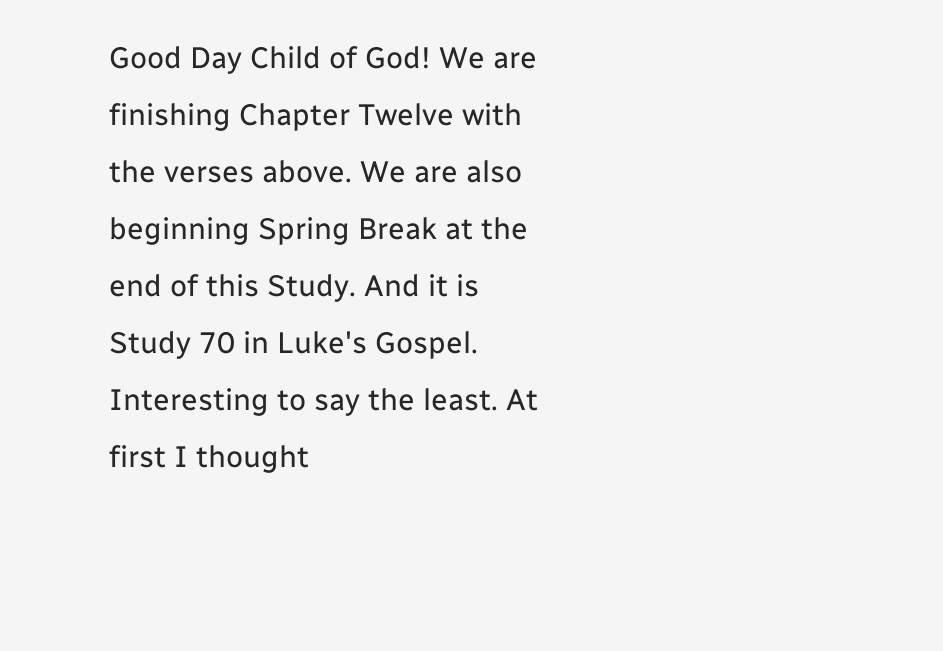Good Day Child of God! We are finishing Chapter Twelve with the verses above. We are also beginning Spring Break at the end of this Study. And it is Study 70 in Luke's Gospel. Interesting to say the least. At first I thought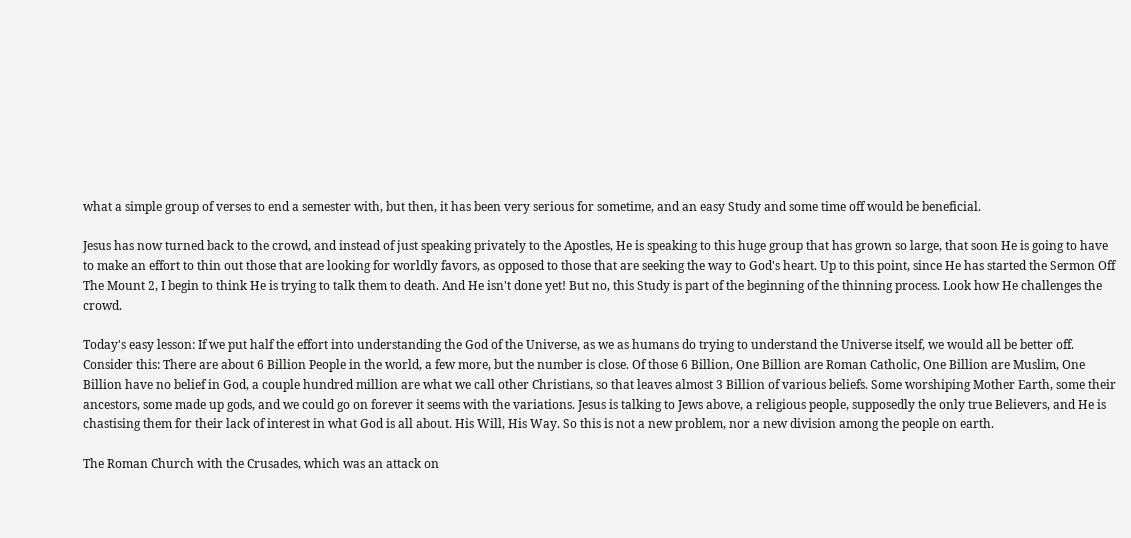what a simple group of verses to end a semester with, but then, it has been very serious for sometime, and an easy Study and some time off would be beneficial.

Jesus has now turned back to the crowd, and instead of just speaking privately to the Apostles, He is speaking to this huge group that has grown so large, that soon He is going to have to make an effort to thin out those that are looking for worldly favors, as opposed to those that are seeking the way to God's heart. Up to this point, since He has started the Sermon Off The Mount 2, I begin to think He is trying to talk them to death. And He isn't done yet! But no, this Study is part of the beginning of the thinning process. Look how He challenges the crowd.

Today's easy lesson: If we put half the effort into understanding the God of the Universe, as we as humans do trying to understand the Universe itself, we would all be better off. Consider this: There are about 6 Billion People in the world, a few more, but the number is close. Of those 6 Billion, One Billion are Roman Catholic, One Billion are Muslim, One Billion have no belief in God, a couple hundred million are what we call other Christians, so that leaves almost 3 Billion of various beliefs. Some worshiping Mother Earth, some their ancestors, some made up gods, and we could go on forever it seems with the variations. Jesus is talking to Jews above, a religious people, supposedly the only true Believers, and He is chastising them for their lack of interest in what God is all about. His Will, His Way. So this is not a new problem, nor a new division among the people on earth.

The Roman Church with the Crusades, which was an attack on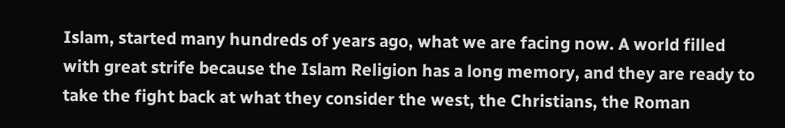Islam, started many hundreds of years ago, what we are facing now. A world filled with great strife because the Islam Religion has a long memory, and they are ready to take the fight back at what they consider the west, the Christians, the Roman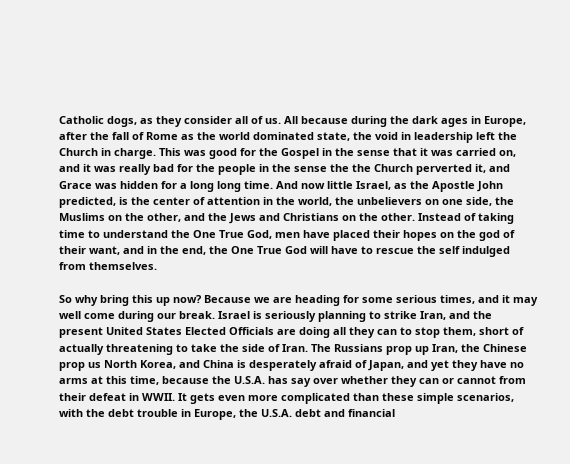Catholic dogs, as they consider all of us. All because during the dark ages in Europe, after the fall of Rome as the world dominated state, the void in leadership left the Church in charge. This was good for the Gospel in the sense that it was carried on, and it was really bad for the people in the sense the the Church perverted it, and Grace was hidden for a long long time. And now little Israel, as the Apostle John predicted, is the center of attention in the world, the unbelievers on one side, the Muslims on the other, and the Jews and Christians on the other. Instead of taking time to understand the One True God, men have placed their hopes on the god of their want, and in the end, the One True God will have to rescue the self indulged from themselves.

So why bring this up now? Because we are heading for some serious times, and it may well come during our break. Israel is seriously planning to strike Iran, and the present United States Elected Officials are doing all they can to stop them, short of actually threatening to take the side of Iran. The Russians prop up Iran, the Chinese prop us North Korea, and China is desperately afraid of Japan, and yet they have no arms at this time, because the U.S.A. has say over whether they can or cannot from their defeat in WWII. It gets even more complicated than these simple scenarios, with the debt trouble in Europe, the U.S.A. debt and financial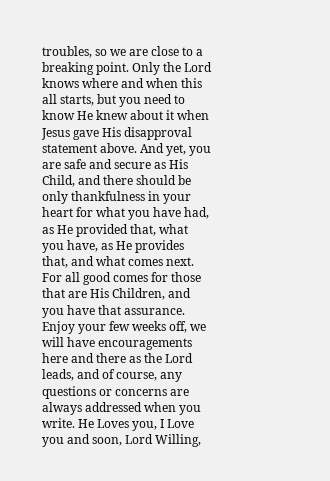troubles, so we are close to a breaking point. Only the Lord knows where and when this all starts, but you need to know He knew about it when Jesus gave His disapproval statement above. And yet, you are safe and secure as His Child, and there should be only thankfulness in your heart for what you have had, as He provided that, what you have, as He provides that, and what comes next. For all good comes for those that are His Children, and you have that assurance. Enjoy your few weeks off, we will have encouragements here and there as the Lord leads, and of course, any questions or concerns are always addressed when you write. He Loves you, I Love you and soon, Lord Willing,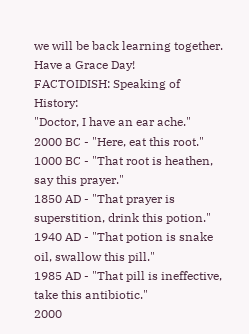we will be back learning together. Have a Grace Day!
FACTOIDISH: Speaking of History:
"Doctor, I have an ear ache."
2000 BC - "Here, eat this root."
1000 BC - "That root is heathen, say this prayer."
1850 AD - "That prayer is superstition, drink this potion."
1940 AD - "That potion is snake oil, swallow this pill."
1985 AD - "That pill is ineffective, take this antibiotic."
2000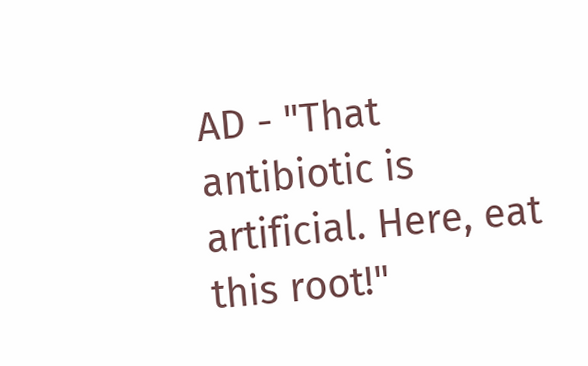AD - "That antibiotic is artificial. Here, eat this root!"